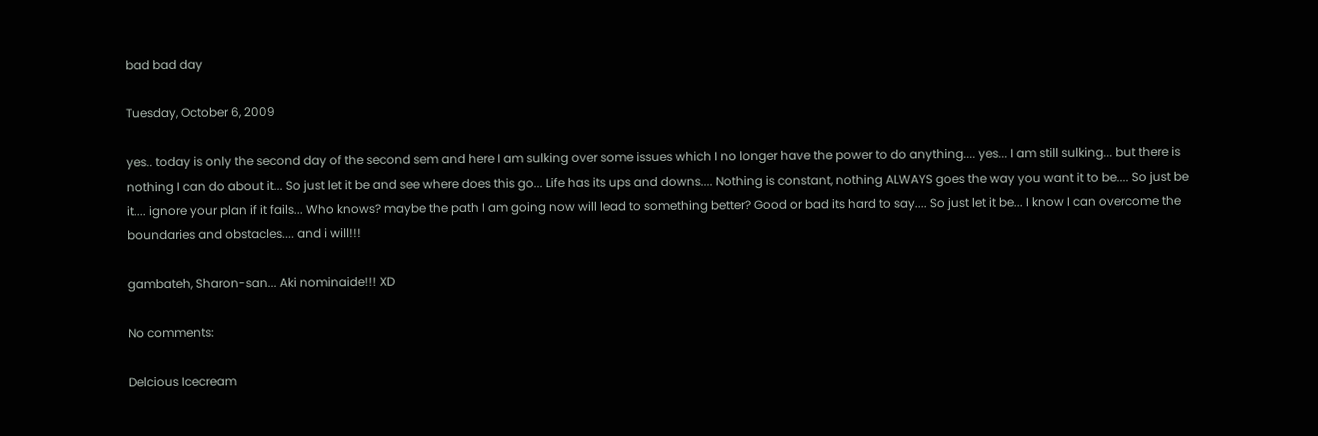bad bad day

Tuesday, October 6, 2009

yes.. today is only the second day of the second sem and here I am sulking over some issues which I no longer have the power to do anything.... yes... I am still sulking... but there is nothing I can do about it... So just let it be and see where does this go... Life has its ups and downs.... Nothing is constant, nothing ALWAYS goes the way you want it to be.... So just be it.... ignore your plan if it fails... Who knows? maybe the path I am going now will lead to something better? Good or bad its hard to say.... So just let it be... I know I can overcome the boundaries and obstacles.... and i will!!!

gambateh, Sharon-san... Aki nominaide!!! XD

No comments:

Delcious Icecream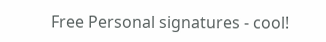Free Personal signatures - cool!